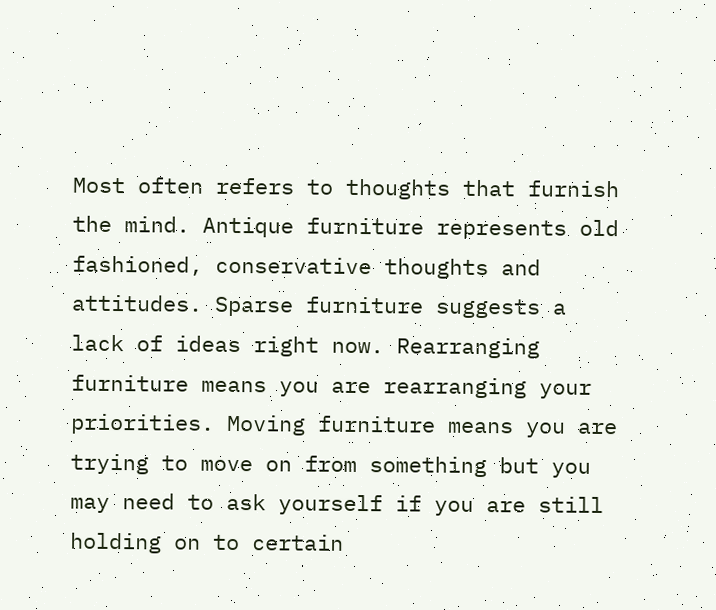Most often refers to thoughts that furnish the mind. Antique furniture represents old fashioned, conservative thoughts and attitudes. Sparse furniture suggests a lack of ideas right now. Rearranging furniture means you are rearranging your priorities. Moving furniture means you are trying to move on from something but you may need to ask yourself if you are still holding on to certain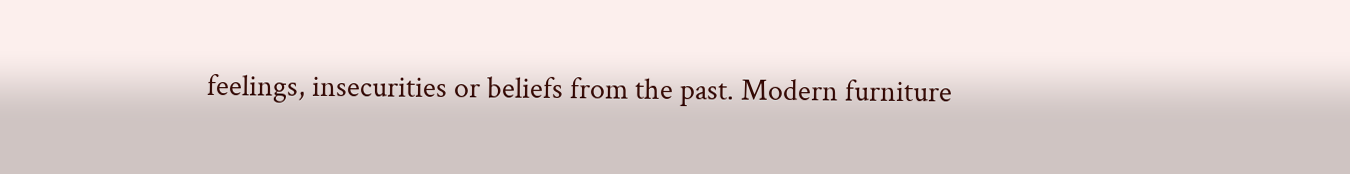feelings, insecurities or beliefs from the past. Modern furniture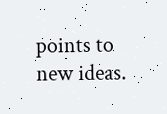points to new ideas.